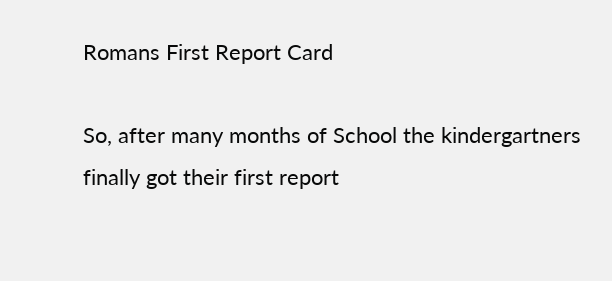Romans First Report Card

So, after many months of School the kindergartners finally got their first report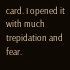card. I opened it with much trepidation and fear.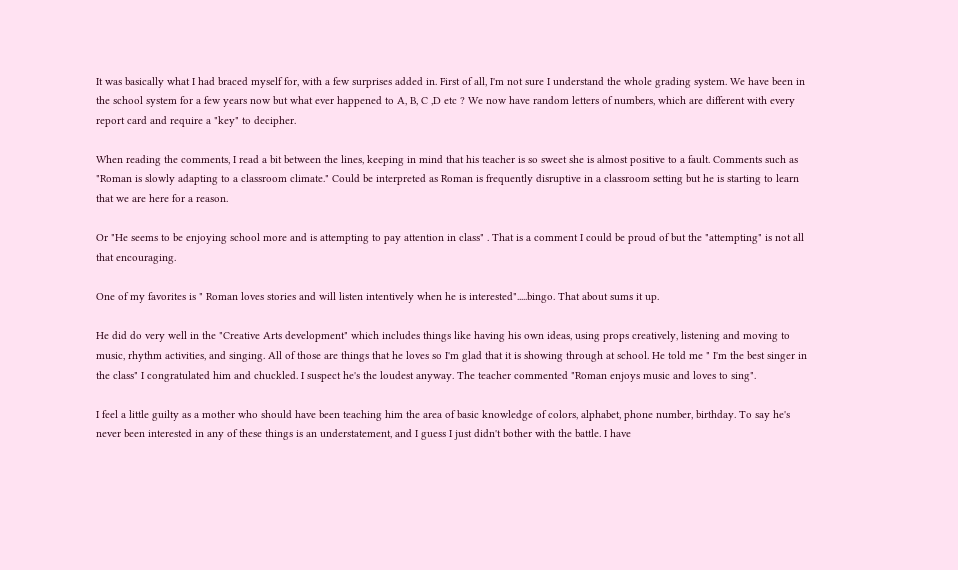It was basically what I had braced myself for, with a few surprises added in. First of all, I'm not sure I understand the whole grading system. We have been in the school system for a few years now but what ever happened to A, B, C ,D etc ? We now have random letters of numbers, which are different with every report card and require a "key" to decipher.

When reading the comments, I read a bit between the lines, keeping in mind that his teacher is so sweet she is almost positive to a fault. Comments such as "Roman is slowly adapting to a classroom climate." Could be interpreted as Roman is frequently disruptive in a classroom setting but he is starting to learn that we are here for a reason.

Or "He seems to be enjoying school more and is attempting to pay attention in class" . That is a comment I could be proud of but the "attempting" is not all that encouraging.

One of my favorites is " Roman loves stories and will listen intentively when he is interested".....bingo. That about sums it up.

He did do very well in the "Creative Arts development" which includes things like having his own ideas, using props creatively, listening and moving to music, rhythm activities, and singing. All of those are things that he loves so I'm glad that it is showing through at school. He told me " I'm the best singer in the class" I congratulated him and chuckled. I suspect he's the loudest anyway. The teacher commented "Roman enjoys music and loves to sing".

I feel a little guilty as a mother who should have been teaching him the area of basic knowledge of colors, alphabet, phone number, birthday. To say he's never been interested in any of these things is an understatement, and I guess I just didn't bother with the battle. I have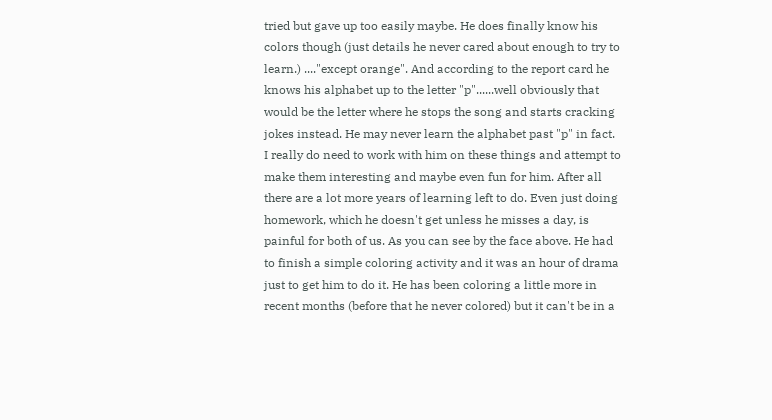tried but gave up too easily maybe. He does finally know his colors though (just details he never cared about enough to try to learn.) ...."except orange". And according to the report card he knows his alphabet up to the letter "p"......well obviously that would be the letter where he stops the song and starts cracking jokes instead. He may never learn the alphabet past "p" in fact. I really do need to work with him on these things and attempt to make them interesting and maybe even fun for him. After all there are a lot more years of learning left to do. Even just doing homework, which he doesn't get unless he misses a day, is painful for both of us. As you can see by the face above. He had to finish a simple coloring activity and it was an hour of drama just to get him to do it. He has been coloring a little more in recent months (before that he never colored) but it can't be in a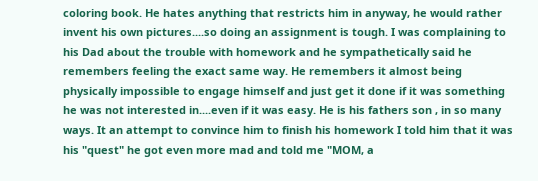coloring book. He hates anything that restricts him in anyway, he would rather invent his own pictures....so doing an assignment is tough. I was complaining to his Dad about the trouble with homework and he sympathetically said he remembers feeling the exact same way. He remembers it almost being physically impossible to engage himself and just get it done if it was something he was not interested in....even if it was easy. He is his fathers son , in so many ways. It an attempt to convince him to finish his homework I told him that it was his "quest" he got even more mad and told me "MOM, a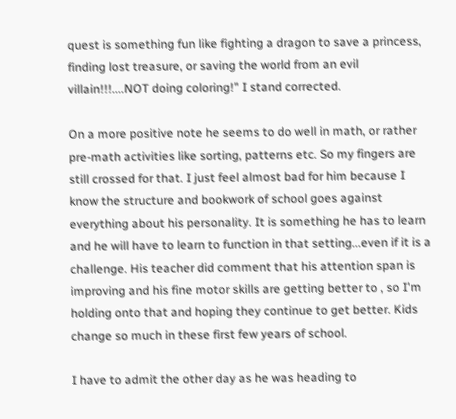quest is something fun like fighting a dragon to save a princess, finding lost treasure, or saving the world from an evil villain!!!....NOT doing coloring!" I stand corrected.

On a more positive note he seems to do well in math, or rather pre-math activities like sorting, patterns etc. So my fingers are still crossed for that. I just feel almost bad for him because I know the structure and bookwork of school goes against everything about his personality. It is something he has to learn and he will have to learn to function in that setting...even if it is a challenge. His teacher did comment that his attention span is improving and his fine motor skills are getting better to , so I'm holding onto that and hoping they continue to get better. Kids change so much in these first few years of school.

I have to admit the other day as he was heading to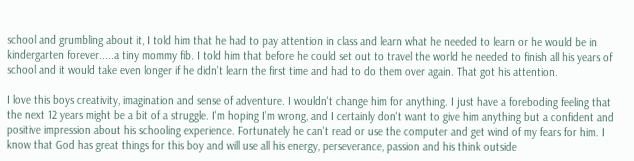school and grumbling about it, I told him that he had to pay attention in class and learn what he needed to learn or he would be in kindergarten forever.....a tiny mommy fib. I told him that before he could set out to travel the world he needed to finish all his years of school and it would take even longer if he didn't learn the first time and had to do them over again. That got his attention.

I love this boys creativity, imagination and sense of adventure. I wouldn't change him for anything. I just have a foreboding feeling that the next 12 years might be a bit of a struggle. I'm hoping I'm wrong, and I certainly don't want to give him anything but a confident and positive impression about his schooling experience. Fortunately he can't read or use the computer and get wind of my fears for him. I know that God has great things for this boy and will use all his energy, perseverance, passion and his think outside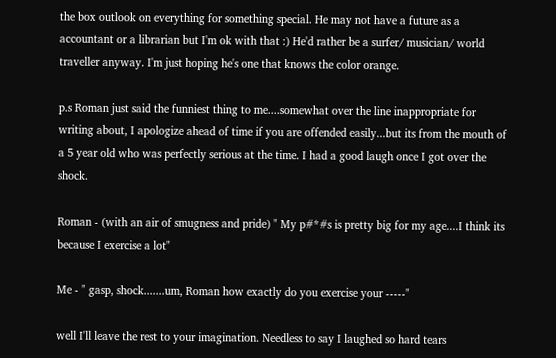the box outlook on everything for something special. He may not have a future as a accountant or a librarian but I'm ok with that :) He'd rather be a surfer/ musician/ world traveller anyway. I'm just hoping he's one that knows the color orange.

p.s Roman just said the funniest thing to me....somewhat over the line inappropriate for writing about, I apologize ahead of time if you are offended easily...but its from the mouth of a 5 year old who was perfectly serious at the time. I had a good laugh once I got over the shock.

Roman - (with an air of smugness and pride) " My p#*#s is pretty big for my age....I think its because I exercise a lot"

Me - " gasp, shock.......um, Roman how exactly do you exercise your -----"

well I'll leave the rest to your imagination. Needless to say I laughed so hard tears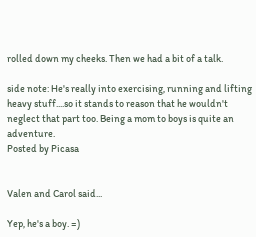rolled down my cheeks. Then we had a bit of a talk.

side note: He's really into exercising, running and lifting heavy stuff....so it stands to reason that he wouldn't neglect that part too. Being a mom to boys is quite an adventure.
Posted by Picasa


Valen and Carol said...

Yep, he's a boy. =)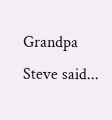Grandpa Steve said...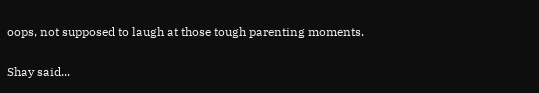oops, not supposed to laugh at those tough parenting moments.

Shay said...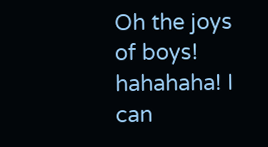Oh the joys of boys! hahahaha! I can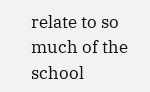relate to so much of the school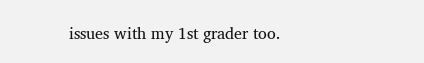issues with my 1st grader too.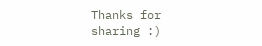Thanks for sharing :)